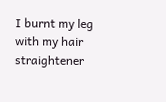I burnt my leg with my hair straightener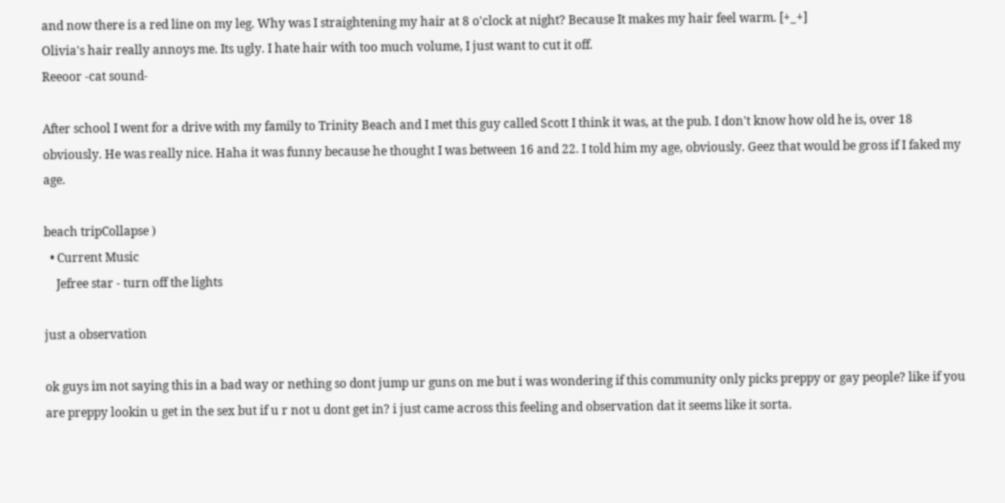and now there is a red line on my leg. Why was I straightening my hair at 8 o'clock at night? Because It makes my hair feel warm. [+_+]
Olivia's hair really annoys me. Its ugly. I hate hair with too much volume, I just want to cut it off.
Reeoor -cat sound-

After school I went for a drive with my family to Trinity Beach and I met this guy called Scott I think it was, at the pub. I don't know how old he is, over 18 obviously. He was really nice. Haha it was funny because he thought I was between 16 and 22. I told him my age, obviously. Geez that would be gross if I faked my age.

beach tripCollapse )
  • Current Music
    Jefree star - turn off the lights

just a observation

ok guys im not saying this in a bad way or nething so dont jump ur guns on me but i was wondering if this community only picks preppy or gay people? like if you are preppy lookin u get in the sex but if u r not u dont get in? i just came across this feeling and observation dat it seems like it sorta.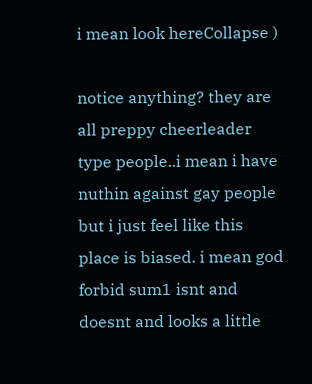i mean look hereCollapse )

notice anything? they are all preppy cheerleader type people..i mean i have nuthin against gay people but i just feel like this place is biased. i mean god forbid sum1 isnt and doesnt and looks a little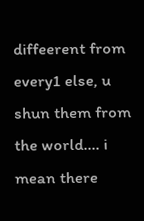diffeerent from every1 else, u shun them from the world.... i mean there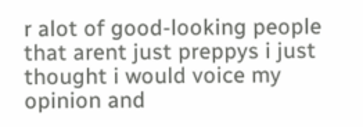r alot of good-looking people that arent just preppys i just thought i would voice my opinion and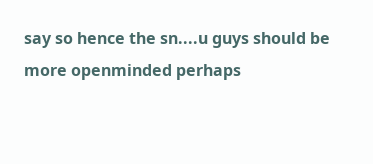say so hence the sn....u guys should be more openminded perhaps